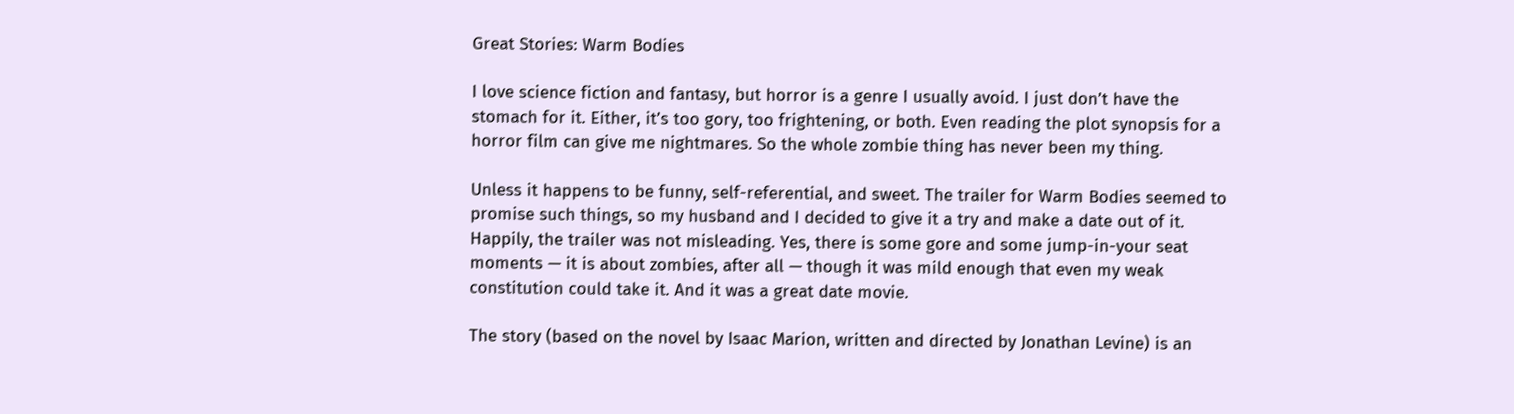Great Stories: Warm Bodies

I love science fiction and fantasy, but horror is a genre I usually avoid. I just don’t have the stomach for it. Either, it’s too gory, too frightening, or both. Even reading the plot synopsis for a horror film can give me nightmares. So the whole zombie thing has never been my thing.

Unless it happens to be funny, self-referential, and sweet. The trailer for Warm Bodies seemed to promise such things, so my husband and I decided to give it a try and make a date out of it. Happily, the trailer was not misleading. Yes, there is some gore and some jump-in-your seat moments — it is about zombies, after all — though it was mild enough that even my weak constitution could take it. And it was a great date movie.

The story (based on the novel by Isaac Marion, written and directed by Jonathan Levine) is an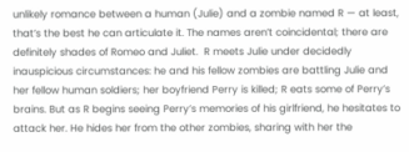unlikely romance between a human (Julie) and a zombie named R — at least, that’s the best he can articulate it. The names aren’t coincidental; there are definitely shades of Romeo and Juliet.  R meets Julie under decidedly inauspicious circumstances: he and his fellow zombies are battling Julie and her fellow human soldiers; her boyfriend Perry is killed; R eats some of Perry’s brains. But as R begins seeing Perry’s memories of his girlfriend, he hesitates to attack her. He hides her from the other zombies, sharing with her the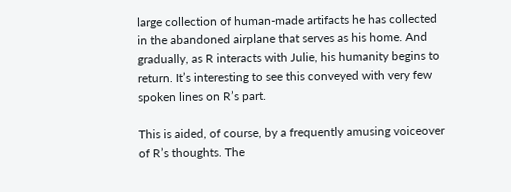large collection of human-made artifacts he has collected in the abandoned airplane that serves as his home. And gradually, as R interacts with Julie, his humanity begins to return. It’s interesting to see this conveyed with very few spoken lines on R’s part.

This is aided, of course, by a frequently amusing voiceover of R’s thoughts. The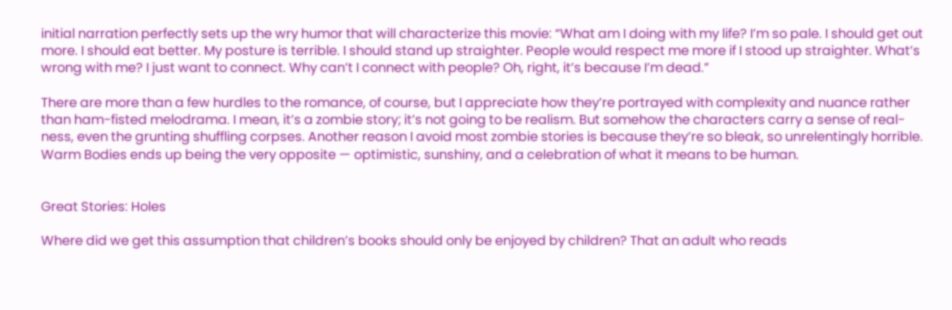initial narration perfectly sets up the wry humor that will characterize this movie: “What am I doing with my life? I’m so pale. I should get out more. I should eat better. My posture is terrible. I should stand up straighter. People would respect me more if I stood up straighter. What’s wrong with me? I just want to connect. Why can’t I connect with people? Oh, right, it’s because I’m dead.”

There are more than a few hurdles to the romance, of course, but I appreciate how they’re portrayed with complexity and nuance rather than ham-fisted melodrama. I mean, it’s a zombie story; it’s not going to be realism. But somehow the characters carry a sense of real-ness, even the grunting shuffling corpses. Another reason I avoid most zombie stories is because they’re so bleak, so unrelentingly horrible. Warm Bodies ends up being the very opposite — optimistic, sunshiny, and a celebration of what it means to be human.


Great Stories: Holes

Where did we get this assumption that children’s books should only be enjoyed by children? That an adult who reads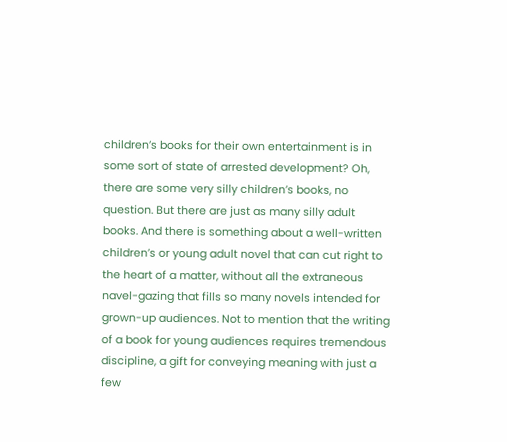children’s books for their own entertainment is in some sort of state of arrested development? Oh, there are some very silly children’s books, no question. But there are just as many silly adult books. And there is something about a well-written children’s or young adult novel that can cut right to the heart of a matter, without all the extraneous navel-gazing that fills so many novels intended for grown-up audiences. Not to mention that the writing of a book for young audiences requires tremendous discipline, a gift for conveying meaning with just a few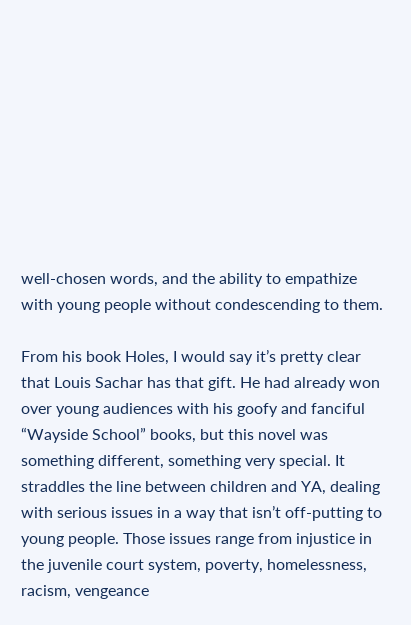well-chosen words, and the ability to empathize with young people without condescending to them.

From his book Holes, I would say it’s pretty clear that Louis Sachar has that gift. He had already won over young audiences with his goofy and fanciful “Wayside School” books, but this novel was something different, something very special. It straddles the line between children and YA, dealing with serious issues in a way that isn’t off-putting to young people. Those issues range from injustice in the juvenile court system, poverty, homelessness, racism, vengeance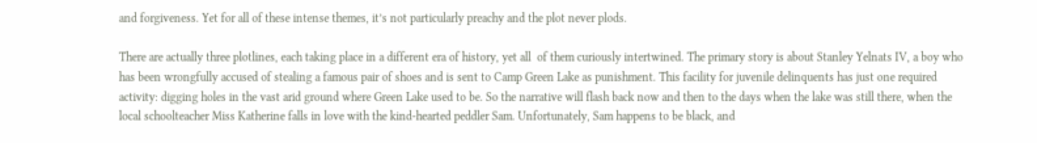and forgiveness. Yet for all of these intense themes, it’s not particularly preachy and the plot never plods.

There are actually three plotlines, each taking place in a different era of history, yet all  of them curiously intertwined. The primary story is about Stanley Yelnats IV, a boy who has been wrongfully accused of stealing a famous pair of shoes and is sent to Camp Green Lake as punishment. This facility for juvenile delinquents has just one required activity: digging holes in the vast arid ground where Green Lake used to be. So the narrative will flash back now and then to the days when the lake was still there, when the local schoolteacher Miss Katherine falls in love with the kind-hearted peddler Sam. Unfortunately, Sam happens to be black, and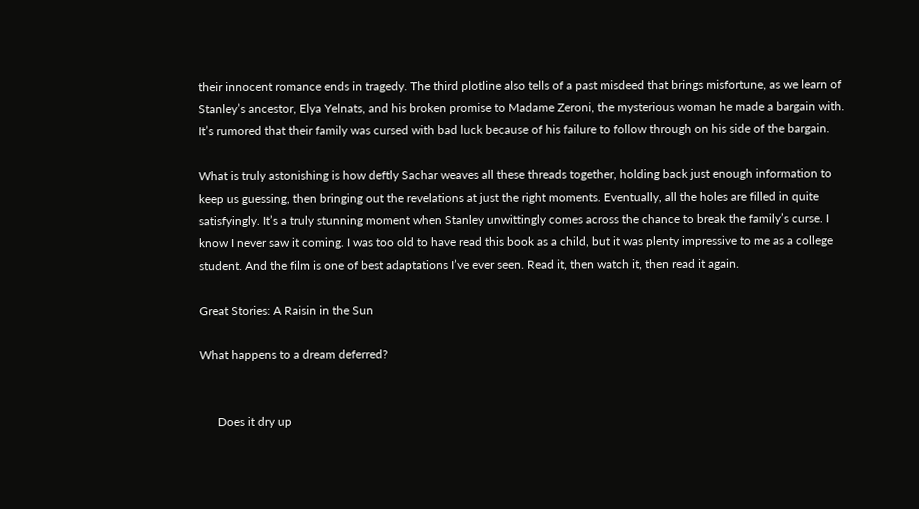their innocent romance ends in tragedy. The third plotline also tells of a past misdeed that brings misfortune, as we learn of Stanley’s ancestor, Elya Yelnats, and his broken promise to Madame Zeroni, the mysterious woman he made a bargain with. It’s rumored that their family was cursed with bad luck because of his failure to follow through on his side of the bargain.

What is truly astonishing is how deftly Sachar weaves all these threads together, holding back just enough information to keep us guessing, then bringing out the revelations at just the right moments. Eventually, all the holes are filled in quite satisfyingly. It’s a truly stunning moment when Stanley unwittingly comes across the chance to break the family’s curse. I know I never saw it coming. I was too old to have read this book as a child, but it was plenty impressive to me as a college student. And the film is one of best adaptations I’ve ever seen. Read it, then watch it, then read it again.

Great Stories: A Raisin in the Sun

What happens to a dream deferred?


      Does it dry up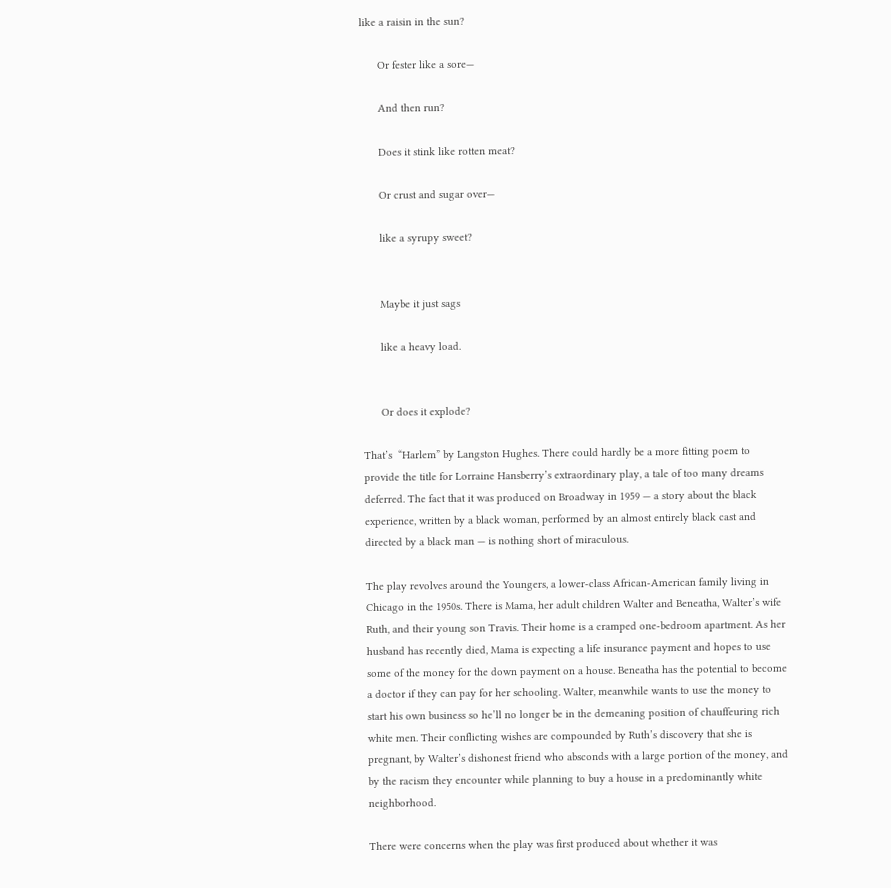like a raisin in the sun?

      Or fester like a sore—

      And then run?

      Does it stink like rotten meat?

      Or crust and sugar over—

      like a syrupy sweet?


      Maybe it just sags

      like a heavy load.


      Or does it explode?

That’s  “Harlem” by Langston Hughes. There could hardly be a more fitting poem to provide the title for Lorraine Hansberry’s extraordinary play, a tale of too many dreams deferred. The fact that it was produced on Broadway in 1959 — a story about the black experience, written by a black woman, performed by an almost entirely black cast and directed by a black man — is nothing short of miraculous.

The play revolves around the Youngers, a lower-class African-American family living in Chicago in the 1950s. There is Mama, her adult children Walter and Beneatha, Walter’s wife Ruth, and their young son Travis. Their home is a cramped one-bedroom apartment. As her husband has recently died, Mama is expecting a life insurance payment and hopes to use some of the money for the down payment on a house. Beneatha has the potential to become a doctor if they can pay for her schooling. Walter, meanwhile wants to use the money to start his own business so he’ll no longer be in the demeaning position of chauffeuring rich white men. Their conflicting wishes are compounded by Ruth’s discovery that she is pregnant, by Walter’s dishonest friend who absconds with a large portion of the money, and by the racism they encounter while planning to buy a house in a predominantly white neighborhood.

There were concerns when the play was first produced about whether it was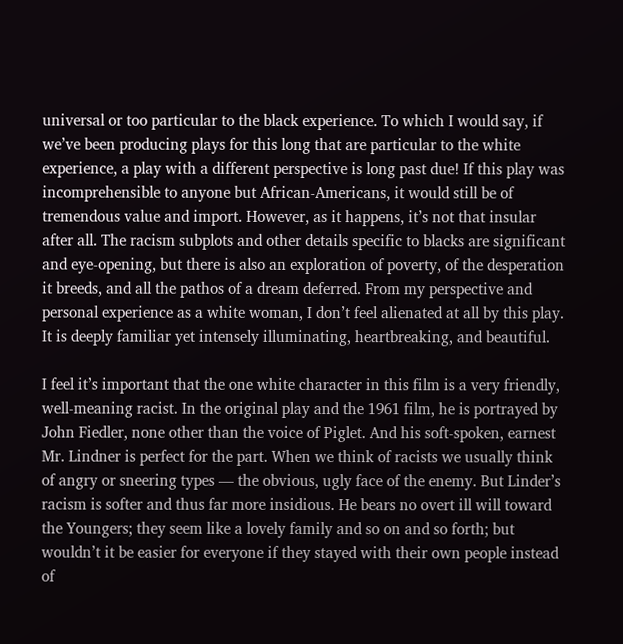universal or too particular to the black experience. To which I would say, if we’ve been producing plays for this long that are particular to the white experience, a play with a different perspective is long past due! If this play was incomprehensible to anyone but African-Americans, it would still be of tremendous value and import. However, as it happens, it’s not that insular after all. The racism subplots and other details specific to blacks are significant and eye-opening, but there is also an exploration of poverty, of the desperation it breeds, and all the pathos of a dream deferred. From my perspective and personal experience as a white woman, I don’t feel alienated at all by this play. It is deeply familiar yet intensely illuminating, heartbreaking, and beautiful.

I feel it’s important that the one white character in this film is a very friendly, well-meaning racist. In the original play and the 1961 film, he is portrayed by John Fiedler, none other than the voice of Piglet. And his soft-spoken, earnest Mr. Lindner is perfect for the part. When we think of racists we usually think of angry or sneering types — the obvious, ugly face of the enemy. But Linder’s racism is softer and thus far more insidious. He bears no overt ill will toward the Youngers; they seem like a lovely family and so on and so forth; but wouldn’t it be easier for everyone if they stayed with their own people instead of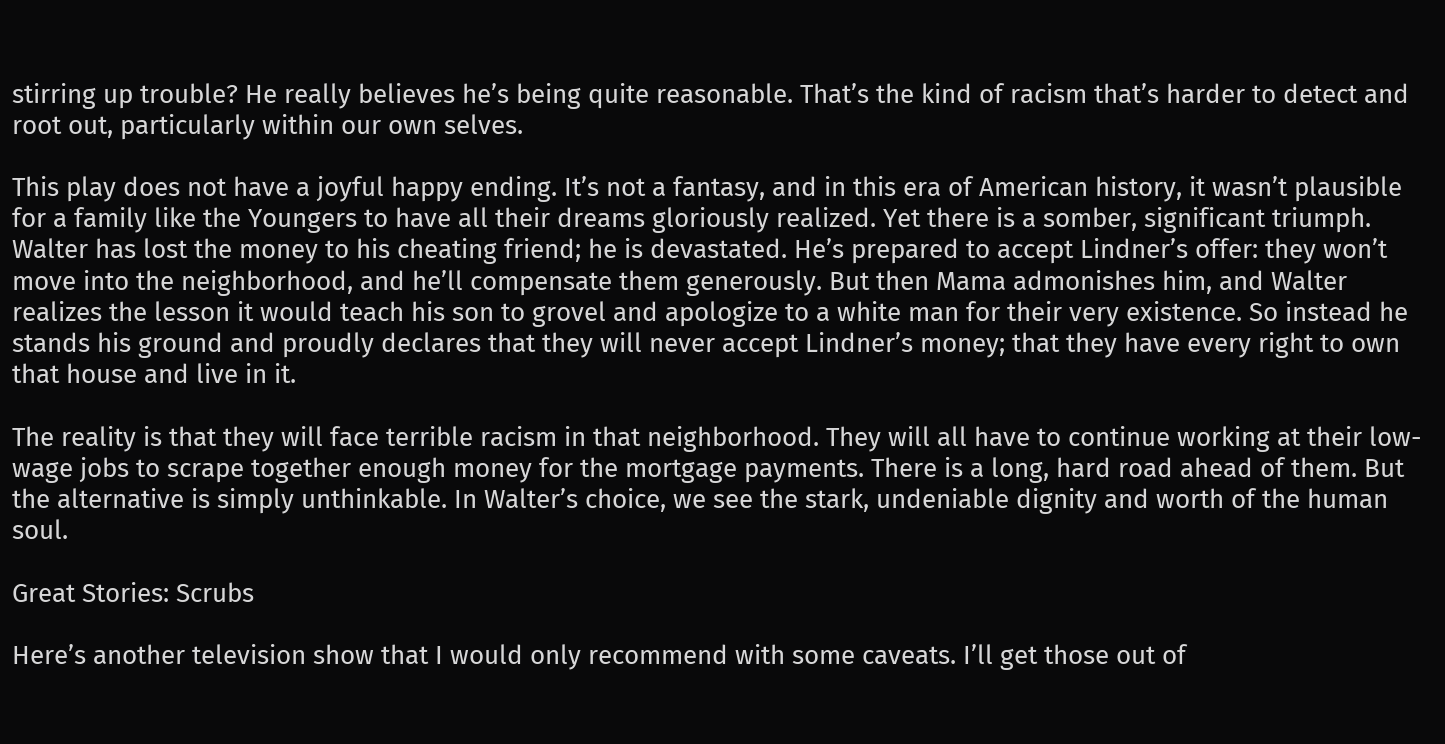stirring up trouble? He really believes he’s being quite reasonable. That’s the kind of racism that’s harder to detect and root out, particularly within our own selves.

This play does not have a joyful happy ending. It’s not a fantasy, and in this era of American history, it wasn’t plausible for a family like the Youngers to have all their dreams gloriously realized. Yet there is a somber, significant triumph. Walter has lost the money to his cheating friend; he is devastated. He’s prepared to accept Lindner’s offer: they won’t move into the neighborhood, and he’ll compensate them generously. But then Mama admonishes him, and Walter realizes the lesson it would teach his son to grovel and apologize to a white man for their very existence. So instead he stands his ground and proudly declares that they will never accept Lindner’s money; that they have every right to own that house and live in it.

The reality is that they will face terrible racism in that neighborhood. They will all have to continue working at their low-wage jobs to scrape together enough money for the mortgage payments. There is a long, hard road ahead of them. But the alternative is simply unthinkable. In Walter’s choice, we see the stark, undeniable dignity and worth of the human soul.

Great Stories: Scrubs

Here’s another television show that I would only recommend with some caveats. I’ll get those out of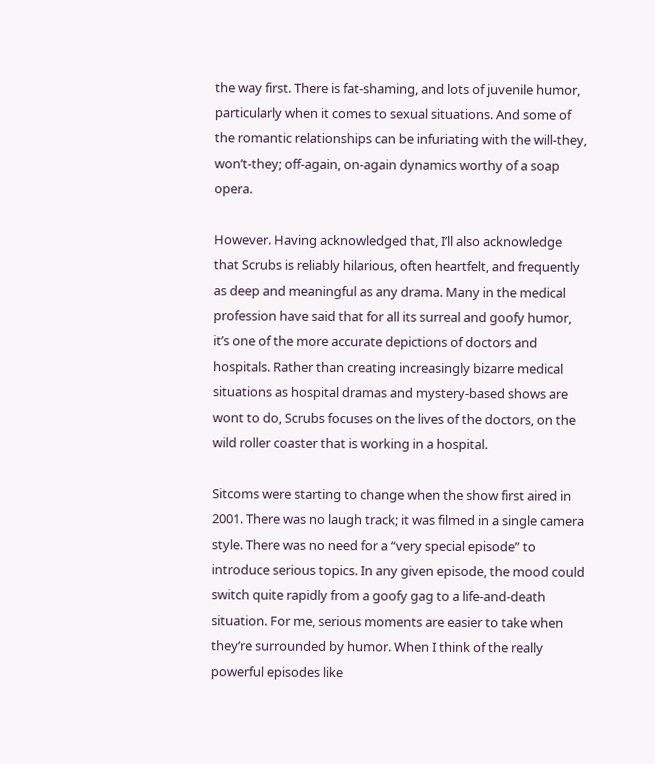the way first. There is fat-shaming, and lots of juvenile humor, particularly when it comes to sexual situations. And some of the romantic relationships can be infuriating with the will-they, won’t-they; off-again, on-again dynamics worthy of a soap opera.

However. Having acknowledged that, I’ll also acknowledge that Scrubs is reliably hilarious, often heartfelt, and frequently as deep and meaningful as any drama. Many in the medical profession have said that for all its surreal and goofy humor, it’s one of the more accurate depictions of doctors and hospitals. Rather than creating increasingly bizarre medical situations as hospital dramas and mystery-based shows are wont to do, Scrubs focuses on the lives of the doctors, on the wild roller coaster that is working in a hospital.

Sitcoms were starting to change when the show first aired in 2001. There was no laugh track; it was filmed in a single camera style. There was no need for a “very special episode” to introduce serious topics. In any given episode, the mood could switch quite rapidly from a goofy gag to a life-and-death situation. For me, serious moments are easier to take when they’re surrounded by humor. When I think of the really powerful episodes like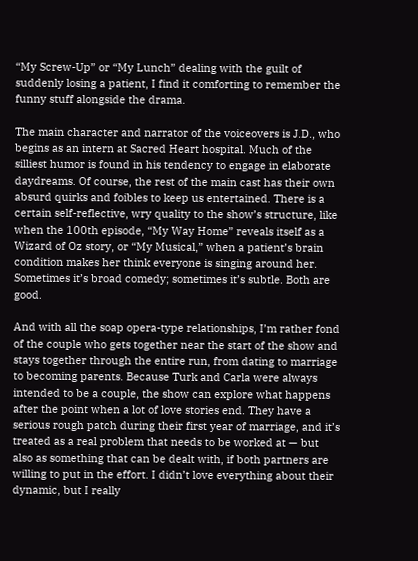“My Screw-Up” or “My Lunch” dealing with the guilt of suddenly losing a patient, I find it comforting to remember the funny stuff alongside the drama.

The main character and narrator of the voiceovers is J.D., who begins as an intern at Sacred Heart hospital. Much of the silliest humor is found in his tendency to engage in elaborate daydreams. Of course, the rest of the main cast has their own absurd quirks and foibles to keep us entertained. There is a certain self-reflective, wry quality to the show’s structure, like when the 100th episode, “My Way Home” reveals itself as a Wizard of Oz story, or “My Musical,” when a patient’s brain condition makes her think everyone is singing around her. Sometimes it’s broad comedy; sometimes it’s subtle. Both are good.

And with all the soap opera-type relationships, I’m rather fond of the couple who gets together near the start of the show and stays together through the entire run, from dating to marriage to becoming parents. Because Turk and Carla were always intended to be a couple, the show can explore what happens after the point when a lot of love stories end. They have a serious rough patch during their first year of marriage, and it’s treated as a real problem that needs to be worked at — but also as something that can be dealt with, if both partners are willing to put in the effort. I didn’t love everything about their dynamic, but I really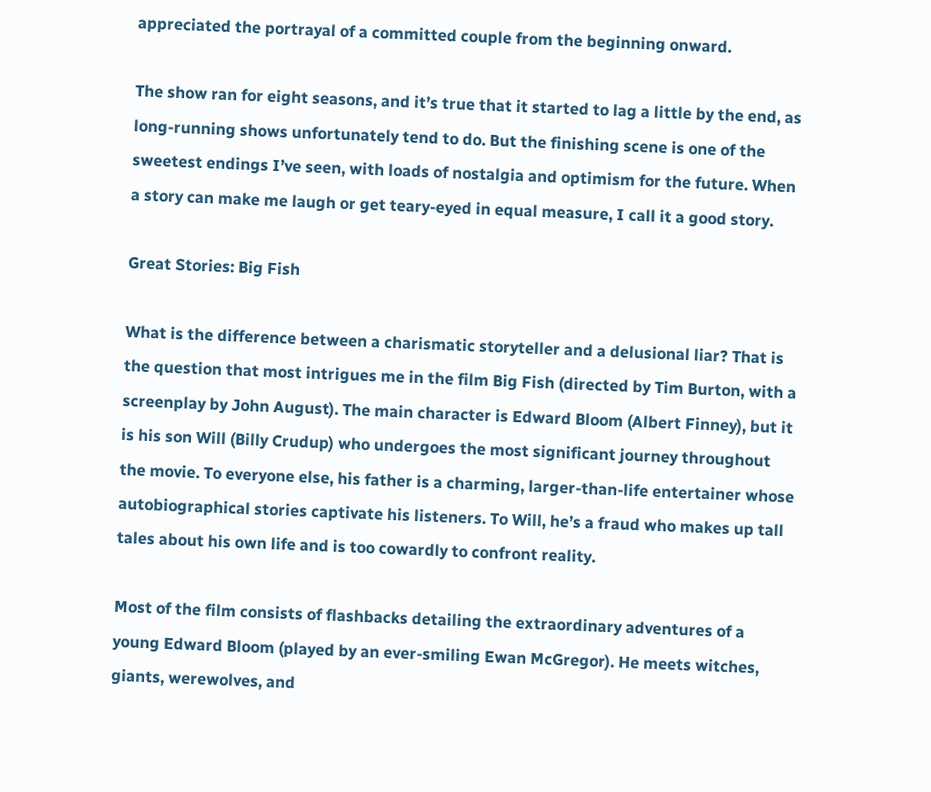appreciated the portrayal of a committed couple from the beginning onward.

The show ran for eight seasons, and it’s true that it started to lag a little by the end, as long-running shows unfortunately tend to do. But the finishing scene is one of the sweetest endings I’ve seen, with loads of nostalgia and optimism for the future. When a story can make me laugh or get teary-eyed in equal measure, I call it a good story.

Great Stories: Big Fish

What is the difference between a charismatic storyteller and a delusional liar? That is the question that most intrigues me in the film Big Fish (directed by Tim Burton, with a screenplay by John August). The main character is Edward Bloom (Albert Finney), but it is his son Will (Billy Crudup) who undergoes the most significant journey throughout the movie. To everyone else, his father is a charming, larger-than-life entertainer whose autobiographical stories captivate his listeners. To Will, he’s a fraud who makes up tall tales about his own life and is too cowardly to confront reality.

Most of the film consists of flashbacks detailing the extraordinary adventures of a young Edward Bloom (played by an ever-smiling Ewan McGregor). He meets witches, giants, werewolves, and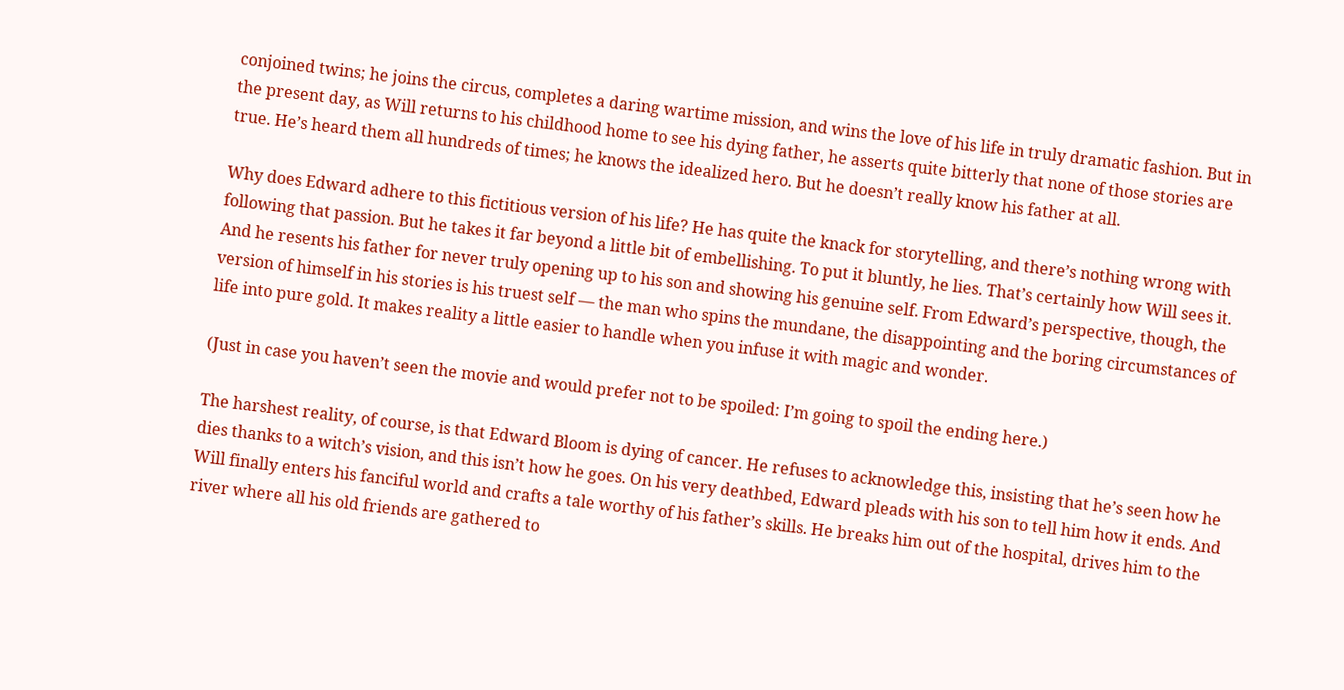conjoined twins; he joins the circus, completes a daring wartime mission, and wins the love of his life in truly dramatic fashion. But in the present day, as Will returns to his childhood home to see his dying father, he asserts quite bitterly that none of those stories are true. He’s heard them all hundreds of times; he knows the idealized hero. But he doesn’t really know his father at all.

Why does Edward adhere to this fictitious version of his life? He has quite the knack for storytelling, and there’s nothing wrong with following that passion. But he takes it far beyond a little bit of embellishing. To put it bluntly, he lies. That’s certainly how Will sees it. And he resents his father for never truly opening up to his son and showing his genuine self. From Edward’s perspective, though, the version of himself in his stories is his truest self — the man who spins the mundane, the disappointing and the boring circumstances of life into pure gold. It makes reality a little easier to handle when you infuse it with magic and wonder.

(Just in case you haven’t seen the movie and would prefer not to be spoiled: I’m going to spoil the ending here.)

The harshest reality, of course, is that Edward Bloom is dying of cancer. He refuses to acknowledge this, insisting that he’s seen how he dies thanks to a witch’s vision, and this isn’t how he goes. On his very deathbed, Edward pleads with his son to tell him how it ends. And Will finally enters his fanciful world and crafts a tale worthy of his father’s skills. He breaks him out of the hospital, drives him to the river where all his old friends are gathered to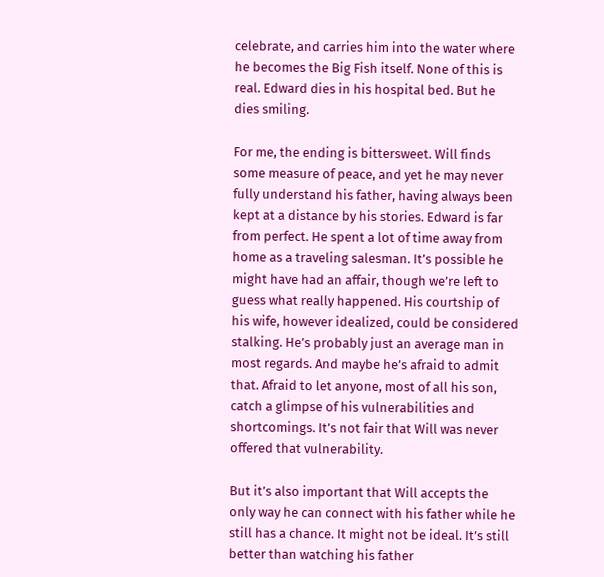celebrate, and carries him into the water where he becomes the Big Fish itself. None of this is real. Edward dies in his hospital bed. But he dies smiling.

For me, the ending is bittersweet. Will finds some measure of peace, and yet he may never fully understand his father, having always been kept at a distance by his stories. Edward is far from perfect. He spent a lot of time away from home as a traveling salesman. It’s possible he might have had an affair, though we’re left to guess what really happened. His courtship of his wife, however idealized, could be considered stalking. He’s probably just an average man in most regards. And maybe he’s afraid to admit that. Afraid to let anyone, most of all his son, catch a glimpse of his vulnerabilities and shortcomings. It’s not fair that Will was never offered that vulnerability.

But it’s also important that Will accepts the only way he can connect with his father while he still has a chance. It might not be ideal. It’s still better than watching his father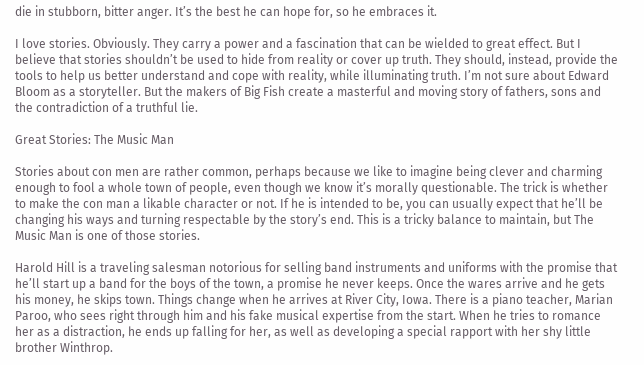die in stubborn, bitter anger. It’s the best he can hope for, so he embraces it.

I love stories. Obviously. They carry a power and a fascination that can be wielded to great effect. But I believe that stories shouldn’t be used to hide from reality or cover up truth. They should, instead, provide the tools to help us better understand and cope with reality, while illuminating truth. I’m not sure about Edward Bloom as a storyteller. But the makers of Big Fish create a masterful and moving story of fathers, sons and the contradiction of a truthful lie.

Great Stories: The Music Man

Stories about con men are rather common, perhaps because we like to imagine being clever and charming enough to fool a whole town of people, even though we know it’s morally questionable. The trick is whether to make the con man a likable character or not. If he is intended to be, you can usually expect that he’ll be changing his ways and turning respectable by the story’s end. This is a tricky balance to maintain, but The Music Man is one of those stories.

Harold Hill is a traveling salesman notorious for selling band instruments and uniforms with the promise that he’ll start up a band for the boys of the town, a promise he never keeps. Once the wares arrive and he gets his money, he skips town. Things change when he arrives at River City, Iowa. There is a piano teacher, Marian Paroo, who sees right through him and his fake musical expertise from the start. When he tries to romance her as a distraction, he ends up falling for her, as well as developing a special rapport with her shy little brother Winthrop.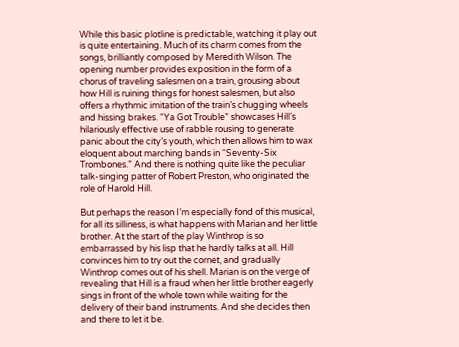While this basic plotline is predictable, watching it play out is quite entertaining. Much of its charm comes from the songs, brilliantly composed by Meredith Wilson. The opening number provides exposition in the form of a chorus of traveling salesmen on a train, grousing about how Hill is ruining things for honest salesmen, but also offers a rhythmic imitation of the train’s chugging wheels and hissing brakes. “Ya Got Trouble” showcases Hill’s hilariously effective use of rabble rousing to generate panic about the city’s youth, which then allows him to wax eloquent about marching bands in “Seventy-Six Trombones.” And there is nothing quite like the peculiar talk-singing patter of Robert Preston, who originated the role of Harold Hill.

But perhaps the reason I’m especially fond of this musical, for all its silliness, is what happens with Marian and her little brother. At the start of the play Winthrop is so embarrassed by his lisp that he hardly talks at all. Hill convinces him to try out the cornet, and gradually Winthrop comes out of his shell. Marian is on the verge of revealing that Hill is a fraud when her little brother eagerly sings in front of the whole town while waiting for the delivery of their band instruments. And she decides then and there to let it be.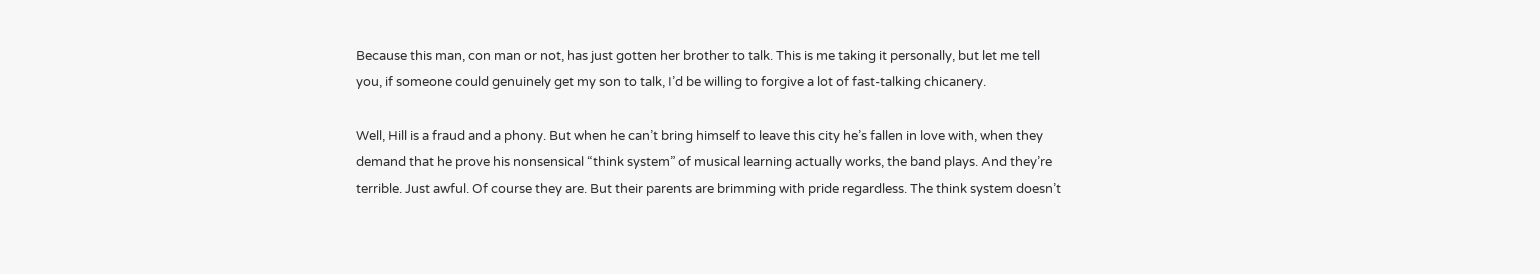Because this man, con man or not, has just gotten her brother to talk. This is me taking it personally, but let me tell you, if someone could genuinely get my son to talk, I’d be willing to forgive a lot of fast-talking chicanery.

Well, Hill is a fraud and a phony. But when he can’t bring himself to leave this city he’s fallen in love with, when they demand that he prove his nonsensical “think system” of musical learning actually works, the band plays. And they’re terrible. Just awful. Of course they are. But their parents are brimming with pride regardless. The think system doesn’t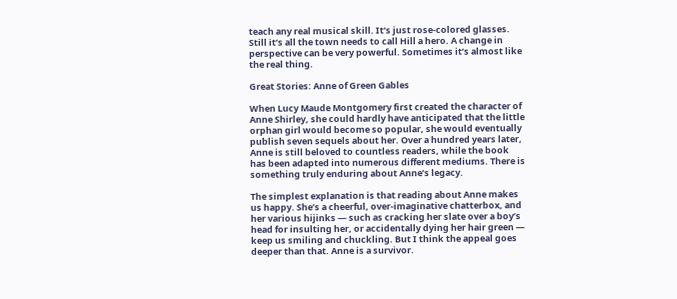teach any real musical skill. It’s just rose-colored glasses. Still it’s all the town needs to call Hill a hero. A change in perspective can be very powerful. Sometimes it’s almost like the real thing.

Great Stories: Anne of Green Gables

When Lucy Maude Montgomery first created the character of Anne Shirley, she could hardly have anticipated that the little orphan girl would become so popular, she would eventually publish seven sequels about her. Over a hundred years later, Anne is still beloved to countless readers, while the book has been adapted into numerous different mediums. There is something truly enduring about Anne’s legacy.

The simplest explanation is that reading about Anne makes us happy. She’s a cheerful, over-imaginative chatterbox, and her various hijinks — such as cracking her slate over a boy’s head for insulting her, or accidentally dying her hair green — keep us smiling and chuckling. But I think the appeal goes deeper than that. Anne is a survivor.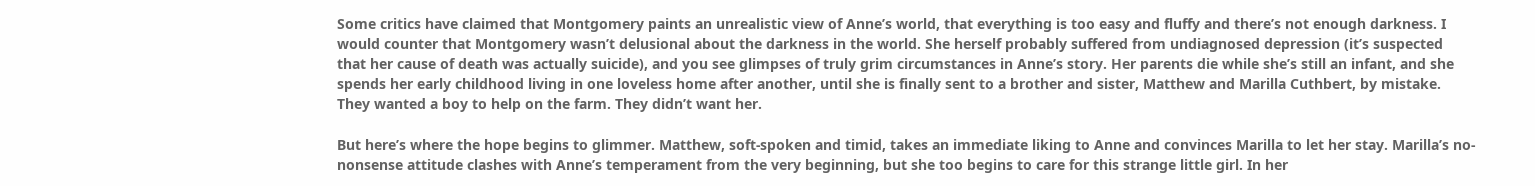Some critics have claimed that Montgomery paints an unrealistic view of Anne’s world, that everything is too easy and fluffy and there’s not enough darkness. I would counter that Montgomery wasn’t delusional about the darkness in the world. She herself probably suffered from undiagnosed depression (it’s suspected that her cause of death was actually suicide), and you see glimpses of truly grim circumstances in Anne’s story. Her parents die while she’s still an infant, and she spends her early childhood living in one loveless home after another, until she is finally sent to a brother and sister, Matthew and Marilla Cuthbert, by mistake. They wanted a boy to help on the farm. They didn’t want her.

But here’s where the hope begins to glimmer. Matthew, soft-spoken and timid, takes an immediate liking to Anne and convinces Marilla to let her stay. Marilla’s no-nonsense attitude clashes with Anne’s temperament from the very beginning, but she too begins to care for this strange little girl. In her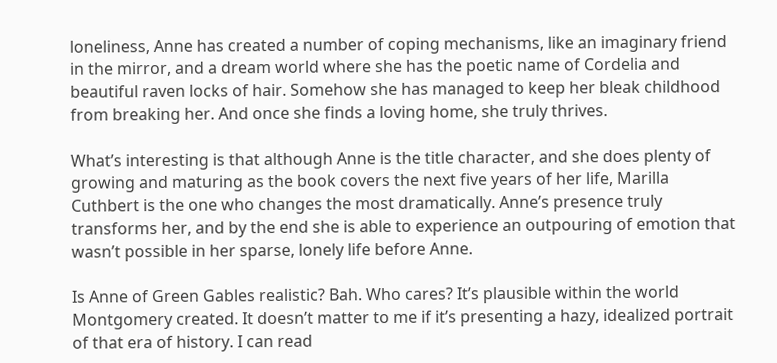loneliness, Anne has created a number of coping mechanisms, like an imaginary friend in the mirror, and a dream world where she has the poetic name of Cordelia and beautiful raven locks of hair. Somehow she has managed to keep her bleak childhood from breaking her. And once she finds a loving home, she truly thrives.

What’s interesting is that although Anne is the title character, and she does plenty of growing and maturing as the book covers the next five years of her life, Marilla Cuthbert is the one who changes the most dramatically. Anne’s presence truly transforms her, and by the end she is able to experience an outpouring of emotion that wasn’t possible in her sparse, lonely life before Anne.

Is Anne of Green Gables realistic? Bah. Who cares? It’s plausible within the world Montgomery created. It doesn’t matter to me if it’s presenting a hazy, idealized portrait of that era of history. I can read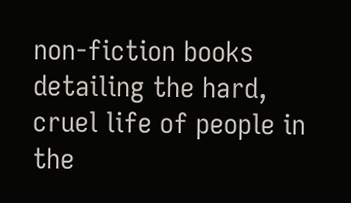non-fiction books detailing the hard, cruel life of people in the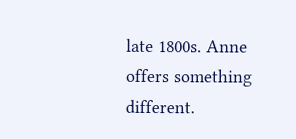late 1800s. Anne offers something different.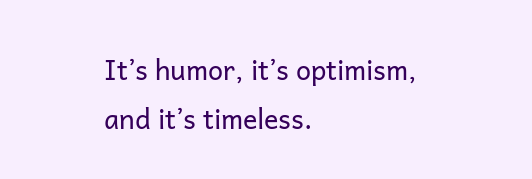It’s humor, it’s optimism, and it’s timeless.